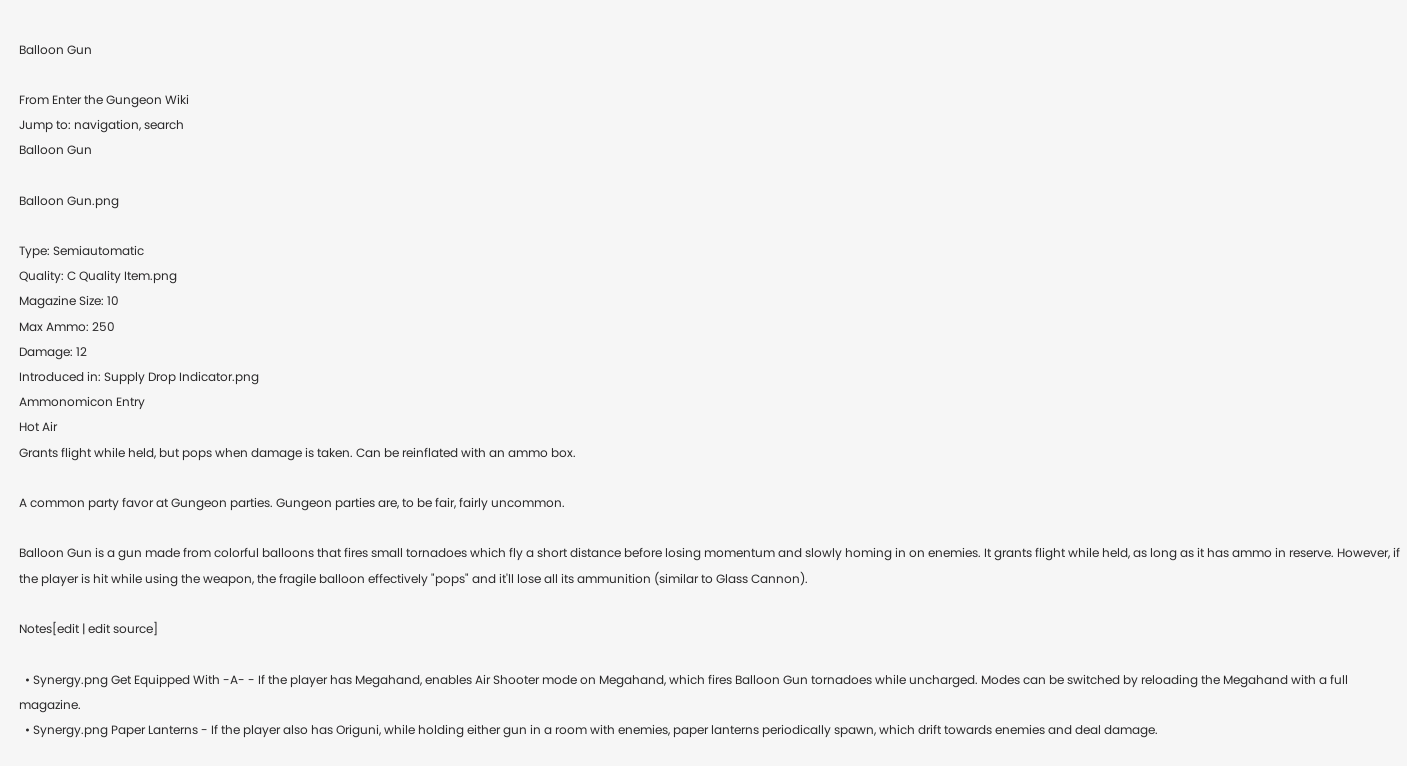Balloon Gun

From Enter the Gungeon Wiki
Jump to: navigation, search
Balloon Gun

Balloon Gun.png

Type: Semiautomatic
Quality: C Quality Item.png
Magazine Size: 10
Max Ammo: 250
Damage: 12
Introduced in: Supply Drop Indicator.png
Ammonomicon Entry
Hot Air
Grants flight while held, but pops when damage is taken. Can be reinflated with an ammo box.

A common party favor at Gungeon parties. Gungeon parties are, to be fair, fairly uncommon.

Balloon Gun is a gun made from colorful balloons that fires small tornadoes which fly a short distance before losing momentum and slowly homing in on enemies. It grants flight while held, as long as it has ammo in reserve. However, if the player is hit while using the weapon, the fragile balloon effectively "pops" and it'll lose all its ammunition (similar to Glass Cannon).

Notes[edit | edit source]

  • Synergy.png Get Equipped With -A- - If the player has Megahand, enables Air Shooter mode on Megahand, which fires Balloon Gun tornadoes while uncharged. Modes can be switched by reloading the Megahand with a full magazine.
  • Synergy.png Paper Lanterns - If the player also has Origuni, while holding either gun in a room with enemies, paper lanterns periodically spawn, which drift towards enemies and deal damage.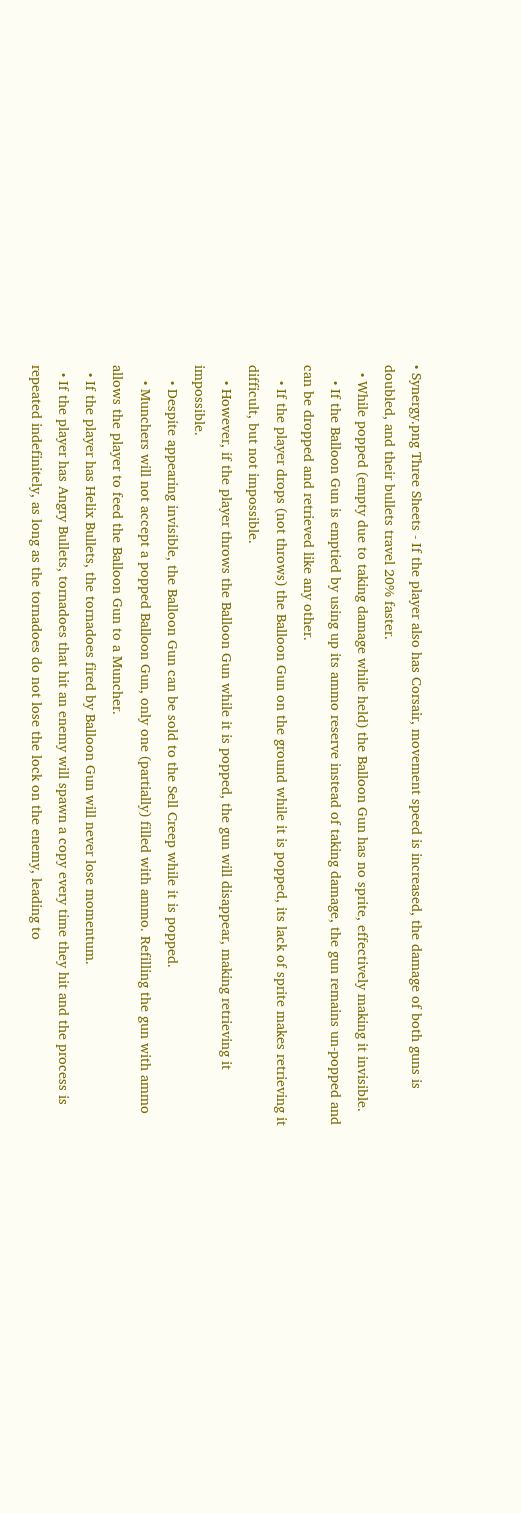• Synergy.png Three Sheets - If the player also has Corsair, movement speed is increased, the damage of both guns is doubled, and their bullets travel 20% faster.
  • While popped (empty due to taking damage while held) the Balloon Gun has no sprite, effectively making it invisible.
    • If the Balloon Gun is emptied by using up its ammo reserve instead of taking damage, the gun remains un-popped and can be dropped and retrieved like any other.
    • If the player drops (not throws) the Balloon Gun on the ground while it is popped, its lack of sprite makes retrieving it difficult, but not impossible.
    • However, if the player throws the Balloon Gun while it is popped, the gun will disappear, making retrieving it impossible.
    • Despite appearing invisible, the Balloon Gun can be sold to the Sell Creep while it is popped.
    • Munchers will not accept a popped Balloon Gun, only one (partially) filled with ammo. Refilling the gun with ammo allows the player to feed the Balloon Gun to a Muncher.
  • If the player has Helix Bullets, the tornadoes fired by Balloon Gun will never lose momentum.
  • If the player has Angry Bullets, tornadoes that hit an enemy will spawn a copy every time they hit and the process is repeated indefinitely, as long as the tornadoes do not lose the lock on the enemy, leading to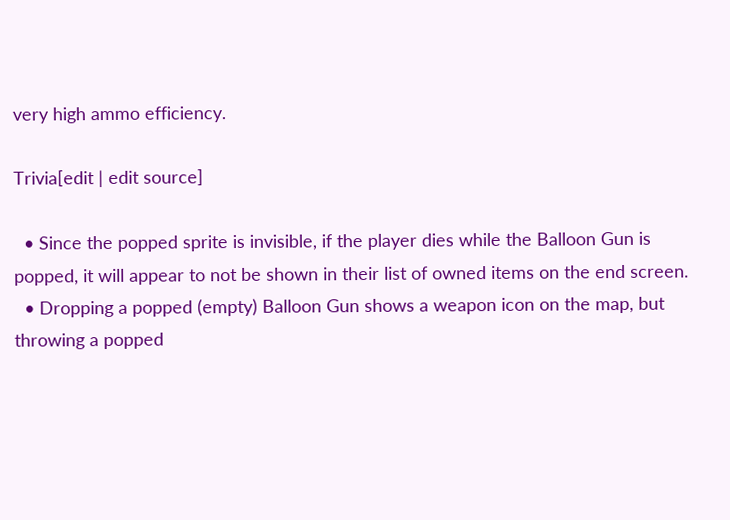very high ammo efficiency.

Trivia[edit | edit source]

  • Since the popped sprite is invisible, if the player dies while the Balloon Gun is popped, it will appear to not be shown in their list of owned items on the end screen.
  • Dropping a popped (empty) Balloon Gun shows a weapon icon on the map, but throwing a popped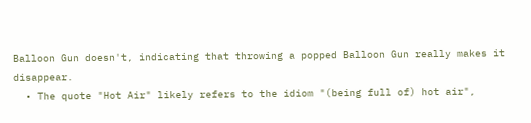Balloon Gun doesn't, indicating that throwing a popped Balloon Gun really makes it disappear.
  • The quote "Hot Air" likely refers to the idiom "(being full of) hot air",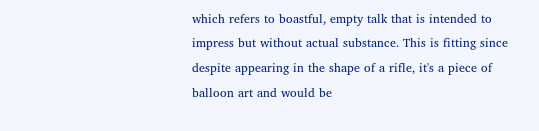which refers to boastful, empty talk that is intended to impress but without actual substance. This is fitting since despite appearing in the shape of a rifle, it's a piece of balloon art and would be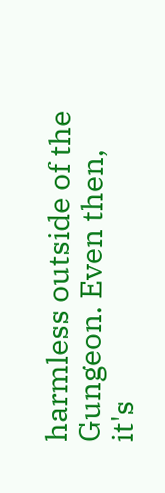harmless outside of the Gungeon. Even then, it's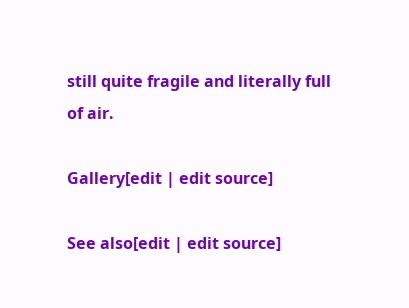still quite fragile and literally full of air.

Gallery[edit | edit source]

See also[edit | edit source]